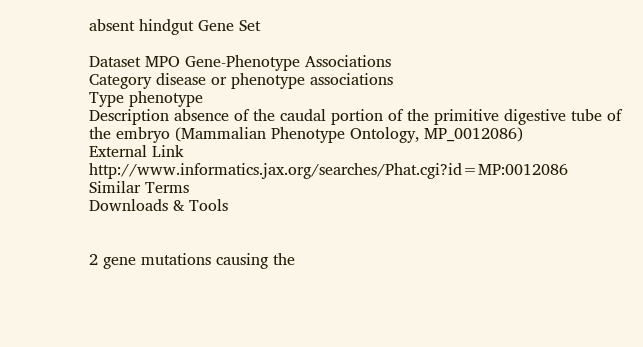absent hindgut Gene Set

Dataset MPO Gene-Phenotype Associations
Category disease or phenotype associations
Type phenotype
Description absence of the caudal portion of the primitive digestive tube of the embryo (Mammalian Phenotype Ontology, MP_0012086)
External Link http://www.informatics.jax.org/searches/Phat.cgi?id=MP:0012086
Similar Terms
Downloads & Tools


2 gene mutations causing the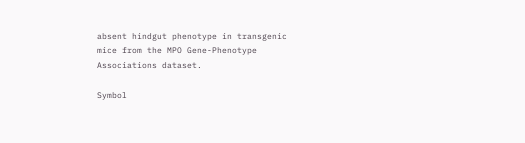absent hindgut phenotype in transgenic mice from the MPO Gene-Phenotype Associations dataset.

Symbol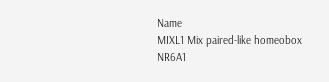Name
MIXL1 Mix paired-like homeobox
NR6A1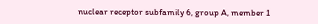nuclear receptor subfamily 6, group A, member 1